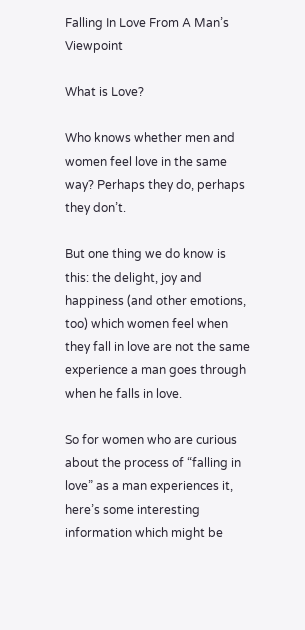Falling In Love From A Man’s Viewpoint

What is Love?

Who knows whether men and women feel love in the same way? Perhaps they do, perhaps they don’t.

But one thing we do know is this: the delight, joy and happiness (and other emotions, too) which women feel when they fall in love are not the same experience a man goes through when he falls in love.

So for women who are curious about the process of “falling in love” as a man experiences it, here’s some interesting information which might be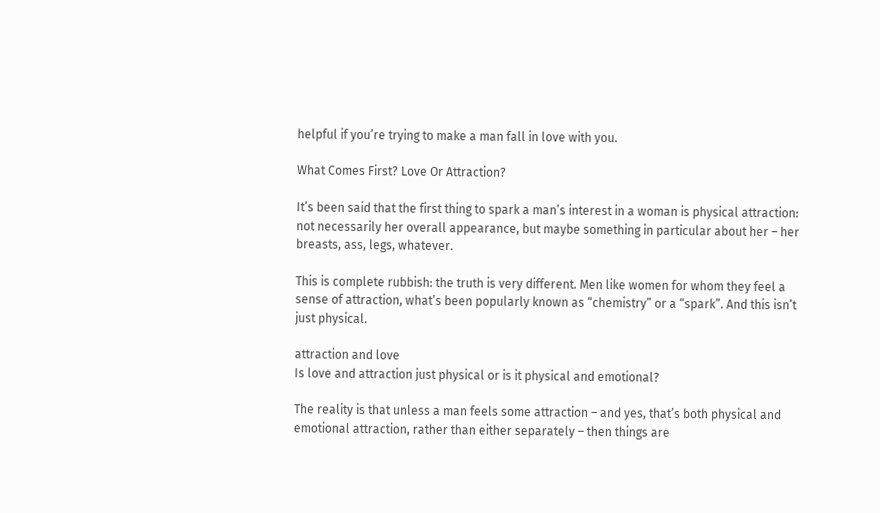helpful if you’re trying to make a man fall in love with you.

What Comes First? Love Or Attraction?

It’s been said that the first thing to spark a man’s interest in a woman is physical attraction: not necessarily her overall appearance, but maybe something in particular about her – her breasts, ass, legs, whatever.

This is complete rubbish: the truth is very different. Men like women for whom they feel a sense of attraction, what’s been popularly known as “chemistry” or a “spark”. And this isn’t just physical.

attraction and love
Is love and attraction just physical or is it physical and emotional?

The reality is that unless a man feels some attraction – and yes, that’s both physical and emotional attraction, rather than either separately – then things are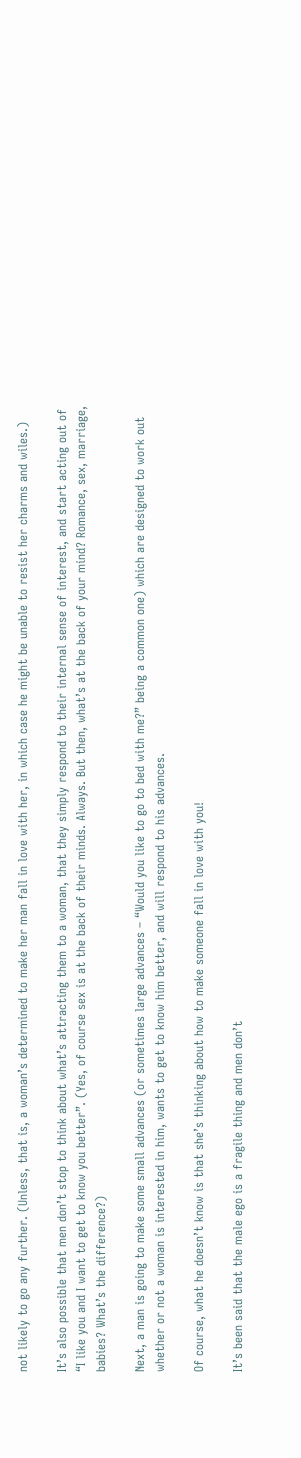not likely to go any further. (Unless, that is, a woman’s determined to make her man fall in love with her, in which case he might be unable to resist her charms and wiles.)

It’s also possible that men don’t stop to think about what’s attracting them to a woman, that they simply respond to their internal sense of interest, and start acting out of “I like you and I want to get to know you better”. (Yes, of course sex is at the back of their minds. Always. But then, what’s at the back of your mind? Romance, sex, marriage, babies? What’s the difference?)

Next, a man is going to make some small advances (or sometimes large advances – “Would you like to go to bed with me?” being a common one) which are designed to work out whether or not a woman is interested in him, wants to get to know him better, and will respond to his advances.

Of course, what he doesn’t know is that she’s thinking about how to make someone fall in love with you!

It’s been said that the male ego is a fragile thing and men don’t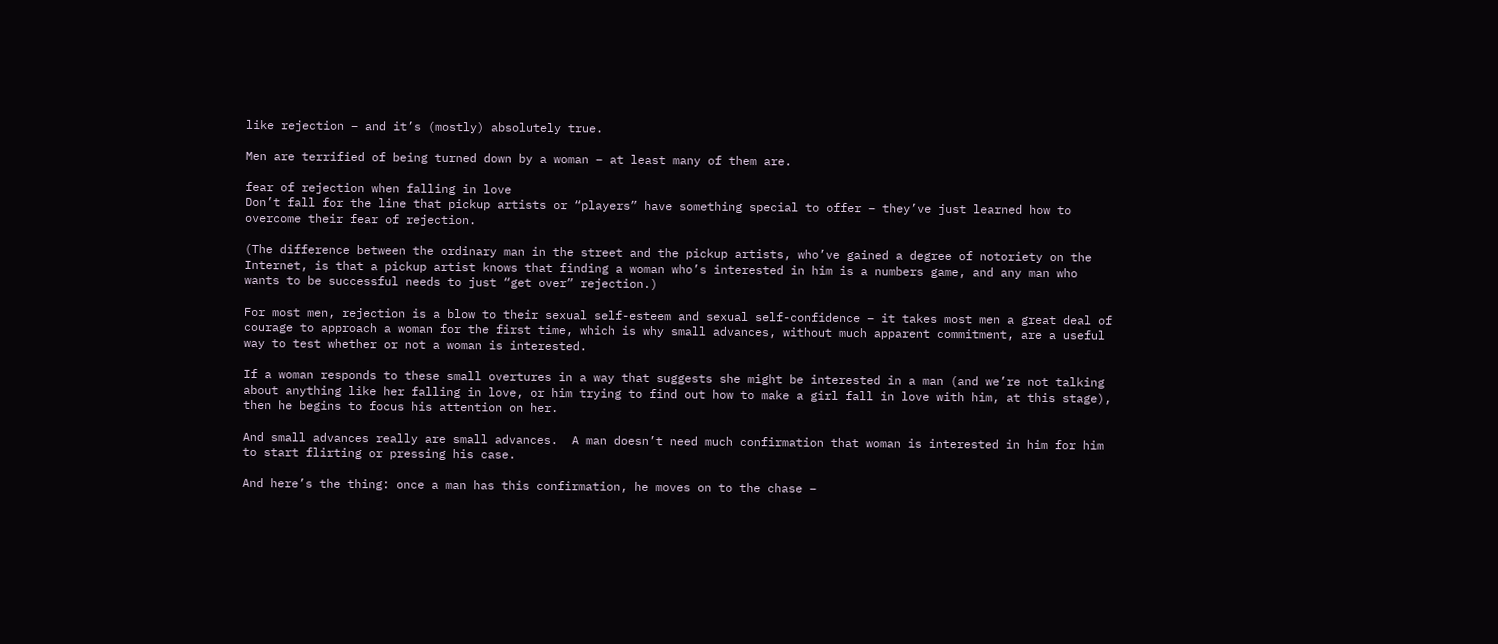like rejection – and it’s (mostly) absolutely true.

Men are terrified of being turned down by a woman – at least many of them are.

fear of rejection when falling in love
Don’t fall for the line that pickup artists or “players” have something special to offer – they’ve just learned how to overcome their fear of rejection.

(The difference between the ordinary man in the street and the pickup artists, who’ve gained a degree of notoriety on the Internet, is that a pickup artist knows that finding a woman who’s interested in him is a numbers game, and any man who wants to be successful needs to just “get over” rejection.)

For most men, rejection is a blow to their sexual self-esteem and sexual self-confidence – it takes most men a great deal of courage to approach a woman for the first time, which is why small advances, without much apparent commitment, are a useful way to test whether or not a woman is interested.

If a woman responds to these small overtures in a way that suggests she might be interested in a man (and we’re not talking about anything like her falling in love, or him trying to find out how to make a girl fall in love with him, at this stage), then he begins to focus his attention on her.

And small advances really are small advances.  A man doesn’t need much confirmation that woman is interested in him for him to start flirting or pressing his case.

And here’s the thing: once a man has this confirmation, he moves on to the chase –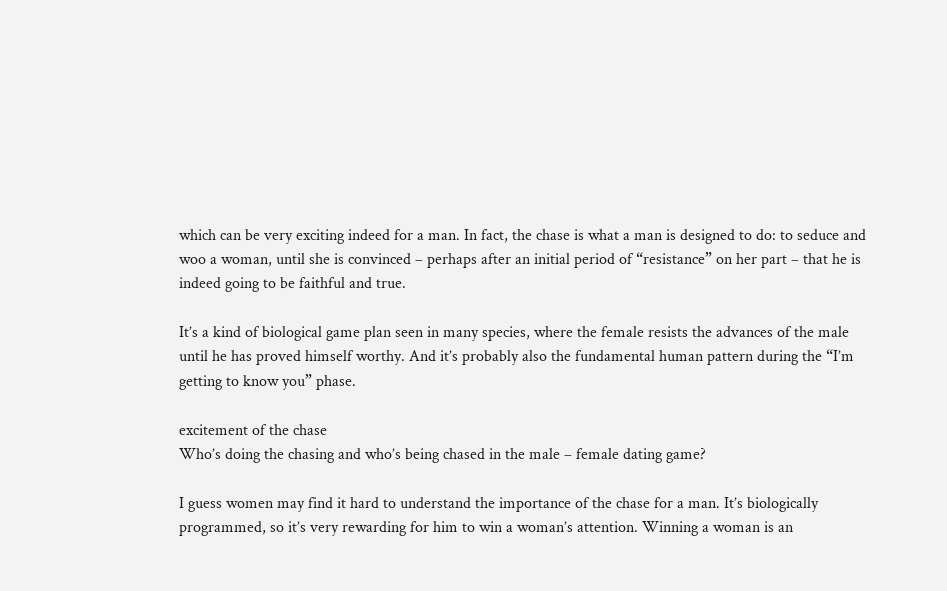which can be very exciting indeed for a man. In fact, the chase is what a man is designed to do: to seduce and woo a woman, until she is convinced – perhaps after an initial period of “resistance” on her part – that he is indeed going to be faithful and true.

It’s a kind of biological game plan seen in many species, where the female resists the advances of the male until he has proved himself worthy. And it’s probably also the fundamental human pattern during the “I’m getting to know you” phase.

excitement of the chase
Who’s doing the chasing and who’s being chased in the male – female dating game?

I guess women may find it hard to understand the importance of the chase for a man. It’s biologically programmed, so it’s very rewarding for him to win a woman’s attention. Winning a woman is an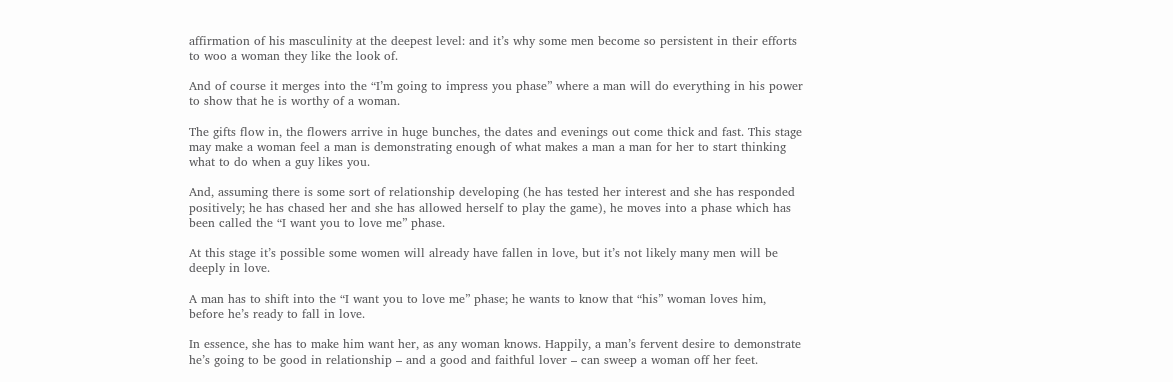affirmation of his masculinity at the deepest level: and it’s why some men become so persistent in their efforts to woo a woman they like the look of.

And of course it merges into the “I’m going to impress you phase” where a man will do everything in his power to show that he is worthy of a woman.

The gifts flow in, the flowers arrive in huge bunches, the dates and evenings out come thick and fast. This stage may make a woman feel a man is demonstrating enough of what makes a man a man for her to start thinking what to do when a guy likes you.

And, assuming there is some sort of relationship developing (he has tested her interest and she has responded positively; he has chased her and she has allowed herself to play the game), he moves into a phase which has been called the “I want you to love me” phase.

At this stage it’s possible some women will already have fallen in love, but it’s not likely many men will be deeply in love.

A man has to shift into the “I want you to love me” phase; he wants to know that “his” woman loves him, before he’s ready to fall in love.

In essence, she has to make him want her, as any woman knows. Happily, a man’s fervent desire to demonstrate he’s going to be good in relationship – and a good and faithful lover – can sweep a woman off her feet.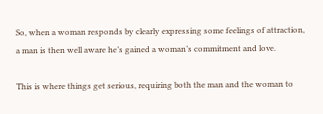So, when a woman responds by clearly expressing some feelings of attraction, a man is then well aware he’s gained a woman’s commitment and love.

This is where things get serious, requiring both the man and the woman to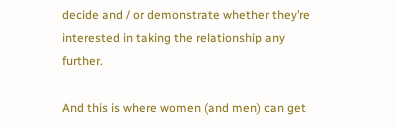decide and / or demonstrate whether they’re interested in taking the relationship any further.

And this is where women (and men) can get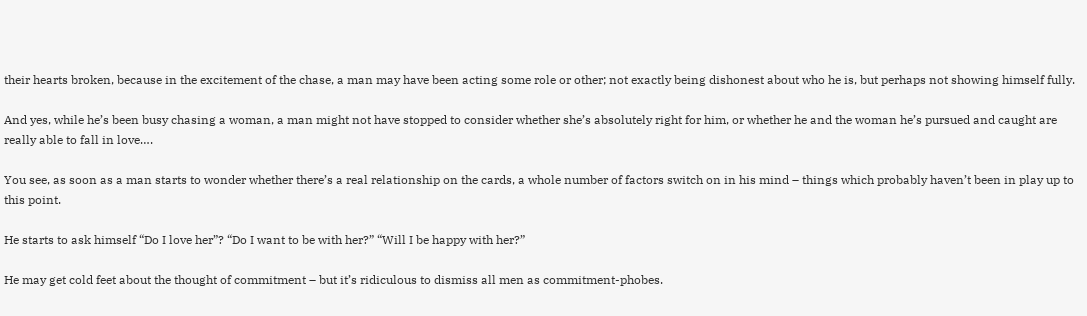their hearts broken, because in the excitement of the chase, a man may have been acting some role or other; not exactly being dishonest about who he is, but perhaps not showing himself fully.

And yes, while he’s been busy chasing a woman, a man might not have stopped to consider whether she’s absolutely right for him, or whether he and the woman he’s pursued and caught are really able to fall in love….

You see, as soon as a man starts to wonder whether there’s a real relationship on the cards, a whole number of factors switch on in his mind – things which probably haven’t been in play up to this point.

He starts to ask himself “Do I love her”? “Do I want to be with her?” “Will I be happy with her?”

He may get cold feet about the thought of commitment – but it’s ridiculous to dismiss all men as commitment-phobes.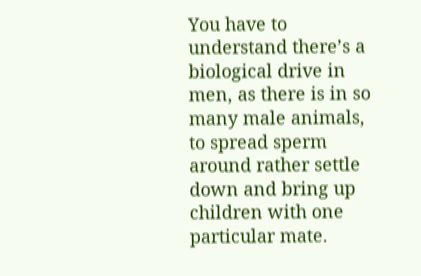You have to understand there’s a biological drive in men, as there is in so many male animals, to spread sperm around rather settle down and bring up children with one particular mate.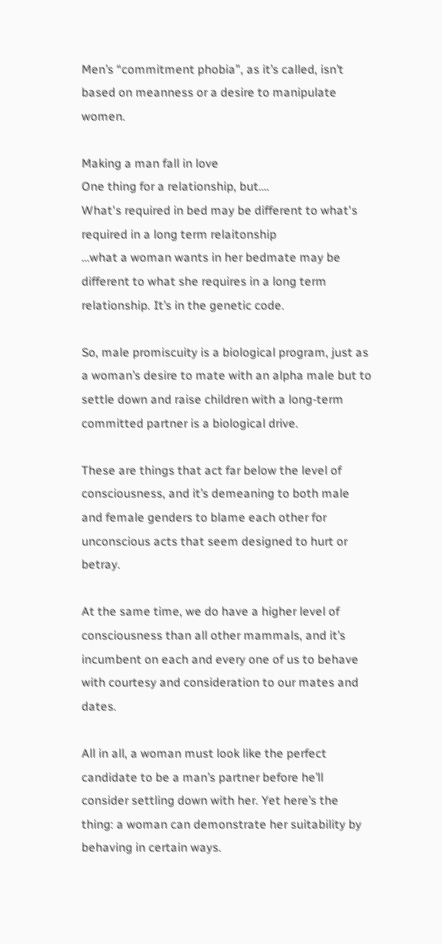Men’s “commitment phobia”, as it’s called, isn’t based on meanness or a desire to manipulate women.

Making a man fall in love
One thing for a relationship, but….
What's required in bed may be different to what's required in a long term relaitonship
…what a woman wants in her bedmate may be different to what she requires in a long term relationship. It’s in the genetic code.

So, male promiscuity is a biological program, just as a woman’s desire to mate with an alpha male but to settle down and raise children with a long-term committed partner is a biological drive.

These are things that act far below the level of consciousness, and it’s demeaning to both male and female genders to blame each other for unconscious acts that seem designed to hurt or betray.

At the same time, we do have a higher level of consciousness than all other mammals, and it’s incumbent on each and every one of us to behave with courtesy and consideration to our mates and dates.

All in all, a woman must look like the perfect candidate to be a man’s partner before he’ll consider settling down with her. Yet here’s the thing: a woman can demonstrate her suitability by behaving in certain ways.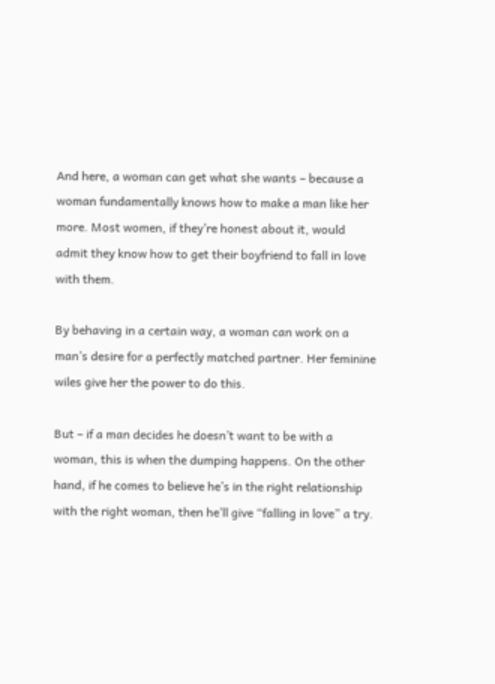And here, a woman can get what she wants – because a woman fundamentally knows how to make a man like her more. Most women, if they’re honest about it, would admit they know how to get their boyfriend to fall in love with them.

By behaving in a certain way, a woman can work on a man’s desire for a perfectly matched partner. Her feminine wiles give her the power to do this.

But – if a man decides he doesn’t want to be with a woman, this is when the dumping happens. On the other hand, if he comes to believe he’s in the right relationship with the right woman, then he’ll give “falling in love” a try.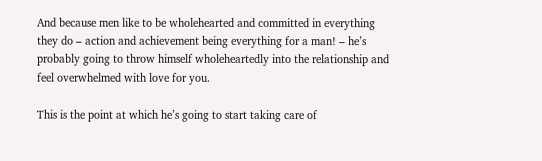And because men like to be wholehearted and committed in everything they do – action and achievement being everything for a man! – he’s probably going to throw himself wholeheartedly into the relationship and feel overwhelmed with love for you.

This is the point at which he’s going to start taking care of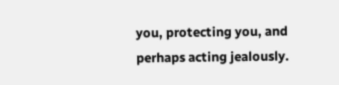you, protecting you, and perhaps acting jealously.